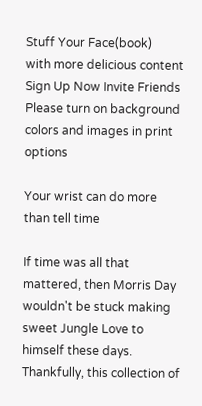Stuff Your Face(book)
with more delicious content
Sign Up Now Invite Friends
Please turn on background colors and images in print options

Your wrist can do more than tell time

If time was all that mattered, then Morris Day wouldn't be stuck making sweet Jungle Love to himself these days. Thankfully, this collection of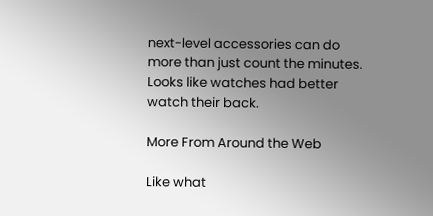next-level accessories can do more than just count the minutes. Looks like watches had better watch their back.

More From Around the Web

Like what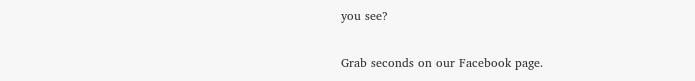you see?

Grab seconds on our Facebook page.